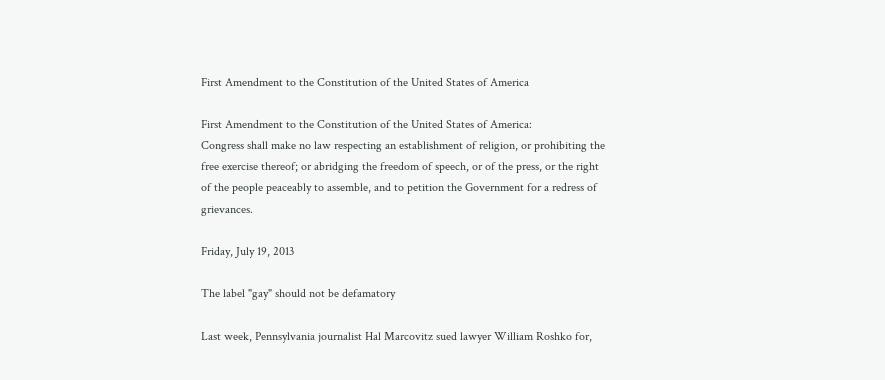First Amendment to the Constitution of the United States of America

First Amendment to the Constitution of the United States of America:
Congress shall make no law respecting an establishment of religion, or prohibiting the free exercise thereof; or abridging the freedom of speech, or of the press, or the right of the people peaceably to assemble, and to petition the Government for a redress of grievances.

Friday, July 19, 2013

The label "gay" should not be defamatory

Last week, Pennsylvania journalist Hal Marcovitz sued lawyer William Roshko for,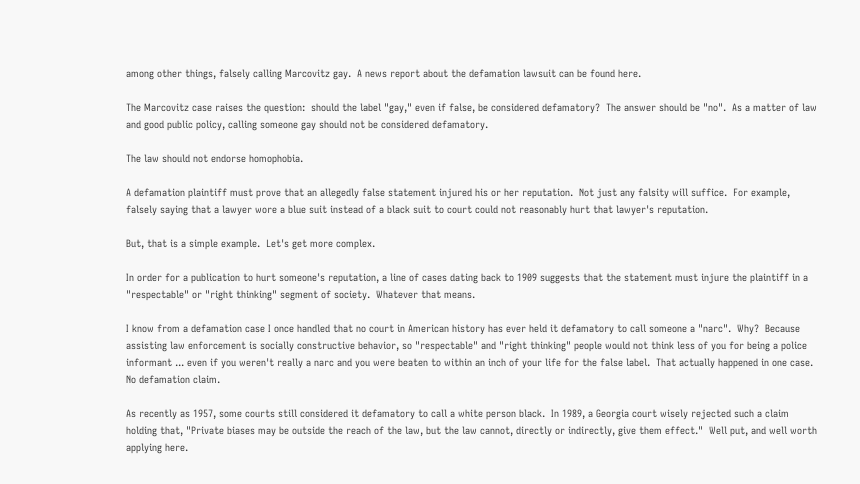among other things, falsely calling Marcovitz gay.  A news report about the defamation lawsuit can be found here.

The Marcovitz case raises the question:  should the label "gay," even if false, be considered defamatory?  The answer should be "no".  As a matter of law and good public policy, calling someone gay should not be considered defamatory.

The law should not endorse homophobia.

A defamation plaintiff must prove that an allegedly false statement injured his or her reputation.  Not just any falsity will suffice.  For example, falsely saying that a lawyer wore a blue suit instead of a black suit to court could not reasonably hurt that lawyer's reputation.

But, that is a simple example.  Let's get more complex.

In order for a publication to hurt someone's reputation, a line of cases dating back to 1909 suggests that the statement must injure the plaintiff in a "respectable" or "right thinking" segment of society.  Whatever that means.

I know from a defamation case I once handled that no court in American history has ever held it defamatory to call someone a "narc".  Why?  Because assisting law enforcement is socially constructive behavior, so "respectable" and "right thinking" people would not think less of you for being a police informant ... even if you weren't really a narc and you were beaten to within an inch of your life for the false label.  That actually happened in one case.  No defamation claim.

As recently as 1957, some courts still considered it defamatory to call a white person black.  In 1989, a Georgia court wisely rejected such a claim holding that, "Private biases may be outside the reach of the law, but the law cannot, directly or indirectly, give them effect."  Well put, and well worth applying here.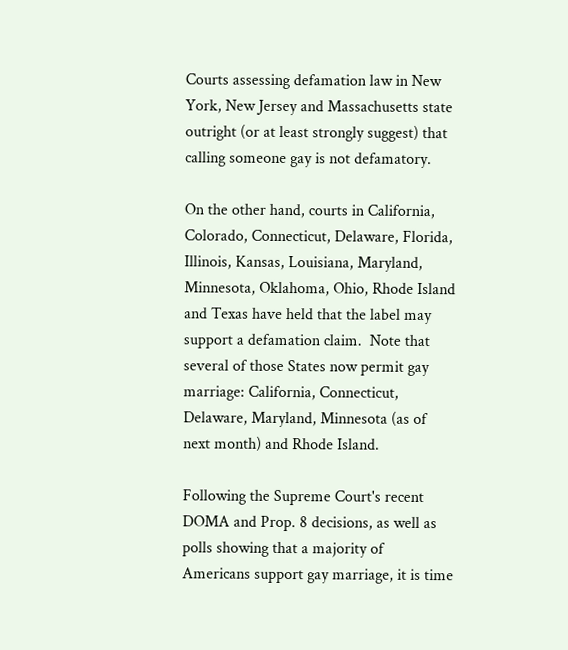Courts assessing defamation law in New York, New Jersey and Massachusetts state outright (or at least strongly suggest) that calling someone gay is not defamatory.

On the other hand, courts in California, Colorado, Connecticut, Delaware, Florida, Illinois, Kansas, Louisiana, Maryland, Minnesota, Oklahoma, Ohio, Rhode Island and Texas have held that the label may support a defamation claim.  Note that several of those States now permit gay marriage: California, Connecticut, Delaware, Maryland, Minnesota (as of next month) and Rhode Island.

Following the Supreme Court's recent DOMA and Prop. 8 decisions, as well as polls showing that a majority of Americans support gay marriage, it is time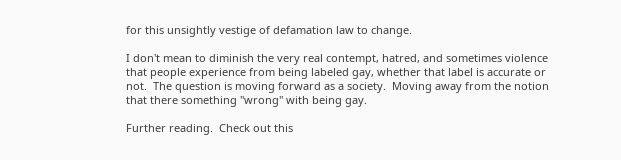for this unsightly vestige of defamation law to change.

I don't mean to diminish the very real contempt, hatred, and sometimes violence that people experience from being labeled gay, whether that label is accurate or not.  The question is moving forward as a society.  Moving away from the notion that there something "wrong" with being gay.

Further reading.  Check out this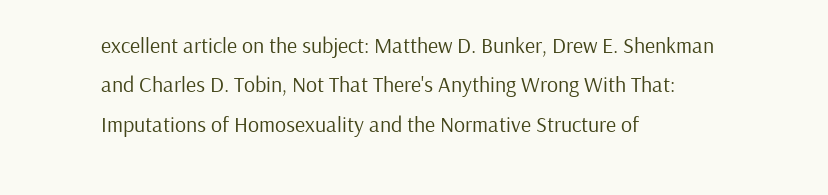excellent article on the subject: Matthew D. Bunker, Drew E. Shenkman and Charles D. Tobin, Not That There's Anything Wrong With That: Imputations of Homosexuality and the Normative Structure of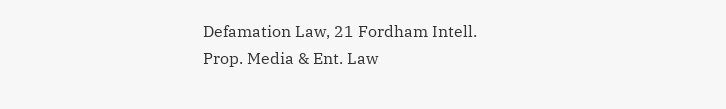Defamation Law, 21 Fordham Intell. Prop. Media & Ent. Law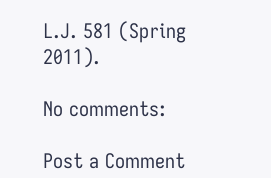L.J. 581 (Spring 2011).

No comments:

Post a Comment